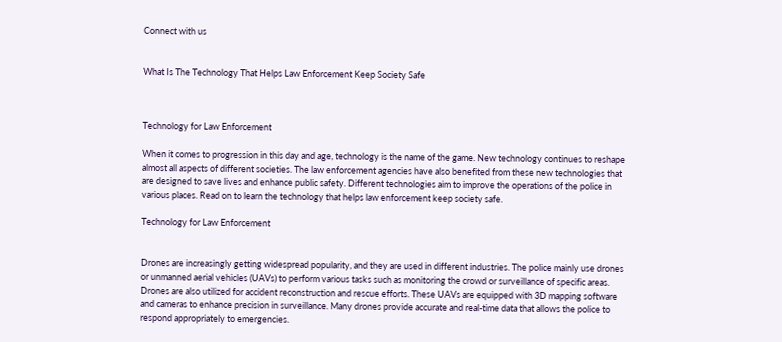Connect with us


What Is The Technology That Helps Law Enforcement Keep Society Safe



Technology for Law Enforcement

When it comes to progression in this day and age, technology is the name of the game. New technology continues to reshape almost all aspects of different societies. The law enforcement agencies have also benefited from these new technologies that are designed to save lives and enhance public safety. Different technologies aim to improve the operations of the police in various places. Read on to learn the technology that helps law enforcement keep society safe.

Technology for Law Enforcement


Drones are increasingly getting widespread popularity, and they are used in different industries. The police mainly use drones or unmanned aerial vehicles (UAVs) to perform various tasks such as monitoring the crowd or surveillance of specific areas. Drones are also utilized for accident reconstruction and rescue efforts. These UAVs are equipped with 3D mapping software and cameras to enhance precision in surveillance. Many drones provide accurate and real-time data that allows the police to respond appropriately to emergencies.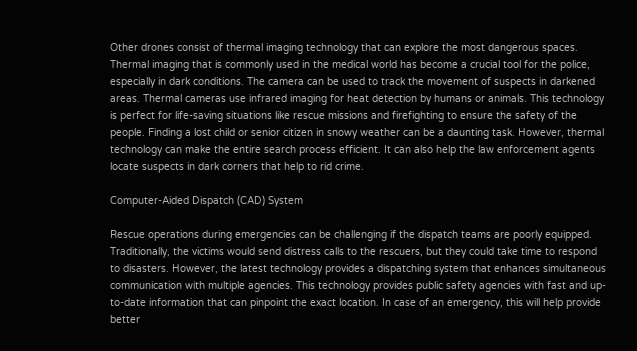Other drones consist of thermal imaging technology that can explore the most dangerous spaces. Thermal imaging that is commonly used in the medical world has become a crucial tool for the police, especially in dark conditions. The camera can be used to track the movement of suspects in darkened areas. Thermal cameras use infrared imaging for heat detection by humans or animals. This technology is perfect for life-saving situations like rescue missions and firefighting to ensure the safety of the people. Finding a lost child or senior citizen in snowy weather can be a daunting task. However, thermal technology can make the entire search process efficient. It can also help the law enforcement agents locate suspects in dark corners that help to rid crime.

Computer-Aided Dispatch (CAD) System

Rescue operations during emergencies can be challenging if the dispatch teams are poorly equipped. Traditionally, the victims would send distress calls to the rescuers, but they could take time to respond to disasters. However, the latest technology provides a dispatching system that enhances simultaneous communication with multiple agencies. This technology provides public safety agencies with fast and up-to-date information that can pinpoint the exact location. In case of an emergency, this will help provide better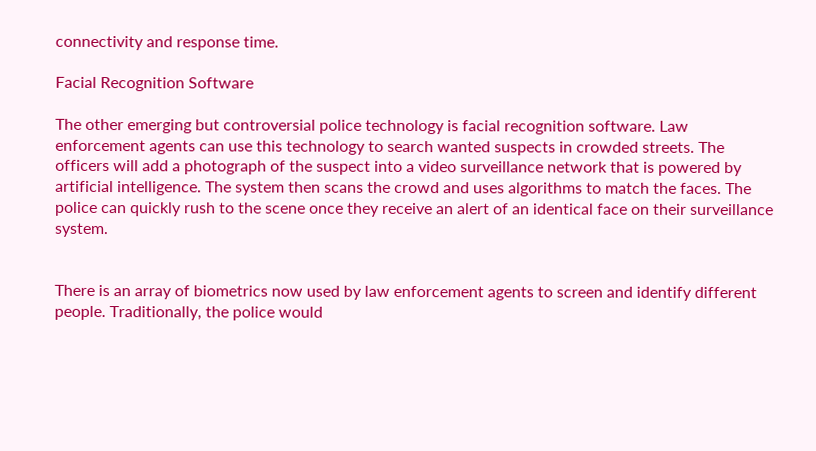connectivity and response time.

Facial Recognition Software

The other emerging but controversial police technology is facial recognition software. Law enforcement agents can use this technology to search wanted suspects in crowded streets. The officers will add a photograph of the suspect into a video surveillance network that is powered by artificial intelligence. The system then scans the crowd and uses algorithms to match the faces. The police can quickly rush to the scene once they receive an alert of an identical face on their surveillance system.


There is an array of biometrics now used by law enforcement agents to screen and identify different people. Traditionally, the police would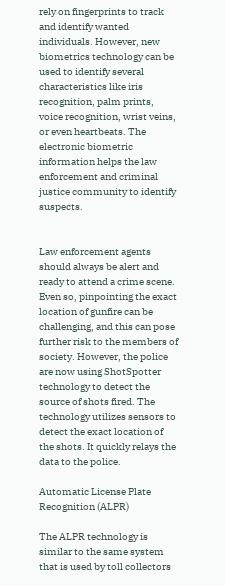rely on fingerprints to track and identify wanted individuals. However, new biometrics technology can be used to identify several characteristics like iris recognition, palm prints, voice recognition, wrist veins, or even heartbeats. The electronic biometric information helps the law enforcement and criminal justice community to identify suspects.


Law enforcement agents should always be alert and ready to attend a crime scene. Even so, pinpointing the exact location of gunfire can be challenging, and this can pose further risk to the members of society. However, the police are now using ShotSpotter technology to detect the source of shots fired. The technology utilizes sensors to detect the exact location of the shots. It quickly relays the data to the police.

Automatic License Plate Recognition (ALPR)

The ALPR technology is similar to the same system that is used by toll collectors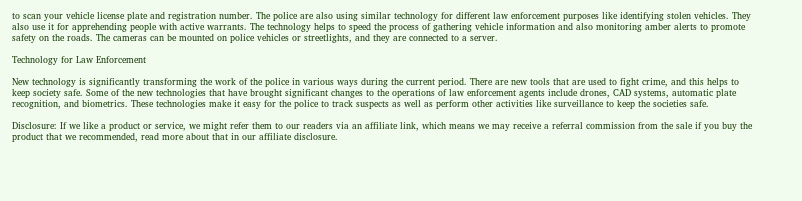to scan your vehicle license plate and registration number. The police are also using similar technology for different law enforcement purposes like identifying stolen vehicles. They also use it for apprehending people with active warrants. The technology helps to speed the process of gathering vehicle information and also monitoring amber alerts to promote safety on the roads. The cameras can be mounted on police vehicles or streetlights, and they are connected to a server.

Technology for Law Enforcement

New technology is significantly transforming the work of the police in various ways during the current period. There are new tools that are used to fight crime, and this helps to keep society safe. Some of the new technologies that have brought significant changes to the operations of law enforcement agents include drones, CAD systems, automatic plate recognition, and biometrics. These technologies make it easy for the police to track suspects as well as perform other activities like surveillance to keep the societies safe.

Disclosure: If we like a product or service, we might refer them to our readers via an affiliate link, which means we may receive a referral commission from the sale if you buy the product that we recommended, read more about that in our affiliate disclosure.